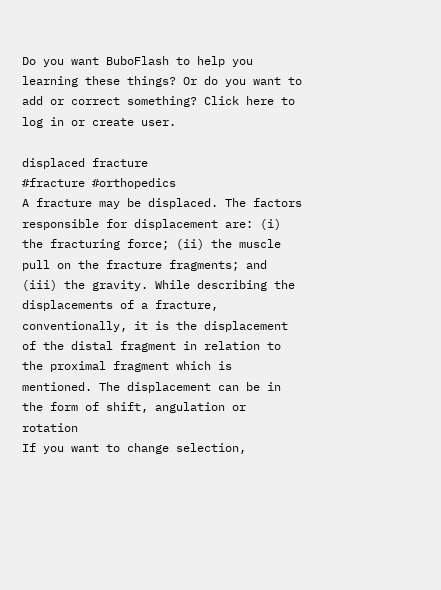Do you want BuboFlash to help you learning these things? Or do you want to add or correct something? Click here to log in or create user.

displaced fracture
#fracture #orthopedics
A fracture may be displaced. The factors responsible for displacement are: (i) the fracturing force; (ii) the muscle pull on the fracture fragments; and (iii) the gravity. While describing the displacements of a fracture, conventionally, it is the displacement of the distal fragment in relation to the proximal fragment which is mentioned. The displacement can be in the form of shift, angulation or rotation
If you want to change selection,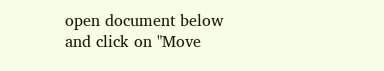open document below and click on "Move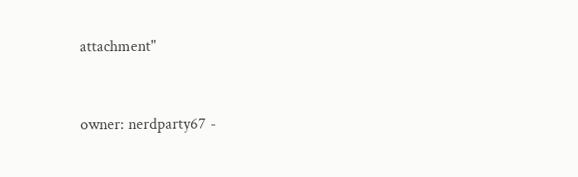attachment"


owner: nerdparty67 -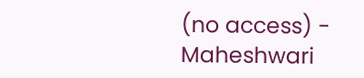(no access) - Maheshwari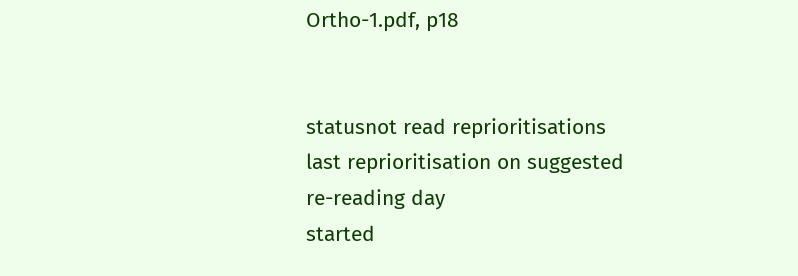Ortho-1.pdf, p18


statusnot read reprioritisations
last reprioritisation on suggested re-reading day
started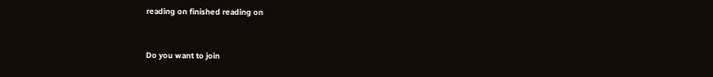reading on finished reading on



Do you want to join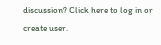discussion? Click here to log in or create user.